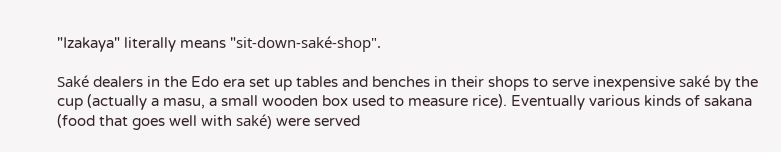"Izakaya" literally means "sit-down-saké-shop".

Saké dealers in the Edo era set up tables and benches in their shops to serve inexpensive saké by the cup (actually a masu, a small wooden box used to measure rice). Eventually various kinds of sakana (food that goes well with saké) were served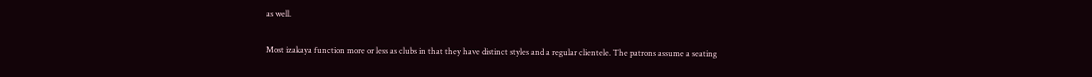as well.

Most izakaya function more or less as clubs in that they have distinct styles and a regular clientele. The patrons assume a seating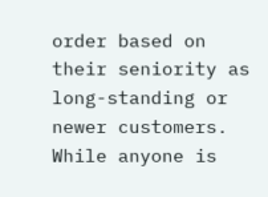order based on their seniority as long-standing or newer customers. While anyone is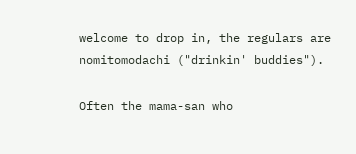welcome to drop in, the regulars are nomitomodachi ("drinkin' buddies").

Often the mama-san who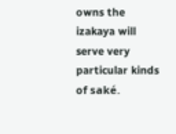owns the izakaya will serve very particular kinds of saké.